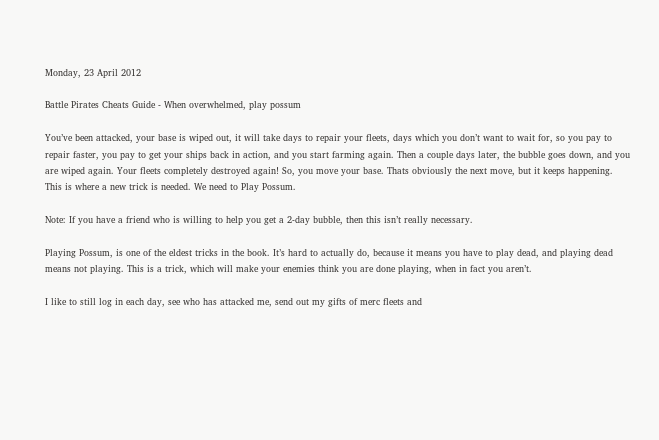Monday, 23 April 2012

Battle Pirates Cheats Guide - When overwhelmed, play possum

You’ve been attacked, your base is wiped out, it will take days to repair your fleets, days which you don’t want to wait for, so you pay to repair faster, you pay to get your ships back in action, and you start farming again. Then a couple days later, the bubble goes down, and you are wiped again. Your fleets completely destroyed again! So, you move your base. Thats obviously the next move, but it keeps happening. This is where a new trick is needed. We need to Play Possum.

Note: If you have a friend who is willing to help you get a 2-day bubble, then this isn’t really necessary.

Playing Possum, is one of the eldest tricks in the book. It’s hard to actually do, because it means you have to play dead, and playing dead means not playing. This is a trick, which will make your enemies think you are done playing, when in fact you aren’t.

I like to still log in each day, see who has attacked me, send out my gifts of merc fleets and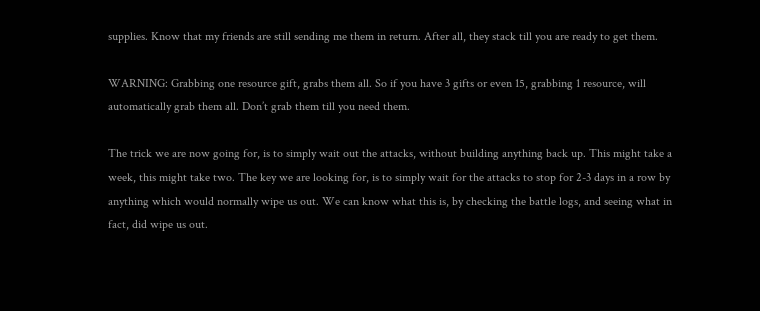supplies. Know that my friends are still sending me them in return. After all, they stack till you are ready to get them.

WARNING: Grabbing one resource gift, grabs them all. So if you have 3 gifts or even 15, grabbing 1 resource, will automatically grab them all. Don’t grab them till you need them.

The trick we are now going for, is to simply wait out the attacks, without building anything back up. This might take a week, this might take two. The key we are looking for, is to simply wait for the attacks to stop for 2-3 days in a row by anything which would normally wipe us out. We can know what this is, by checking the battle logs, and seeing what in fact, did wipe us out.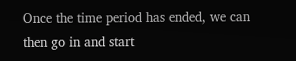Once the time period has ended, we can then go in and start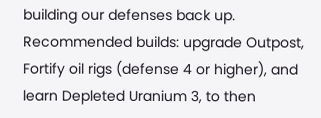building our defenses back up. Recommended builds: upgrade Outpost, Fortify oil rigs (defense 4 or higher), and learn Depleted Uranium 3, to then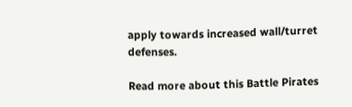apply towards increased wall/turret defenses.

Read more about this Battle Pirates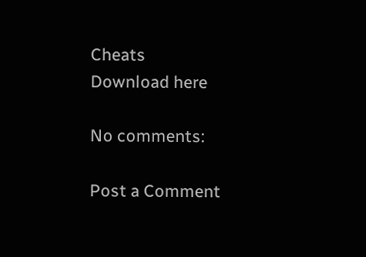Cheats
Download here

No comments:

Post a Comment